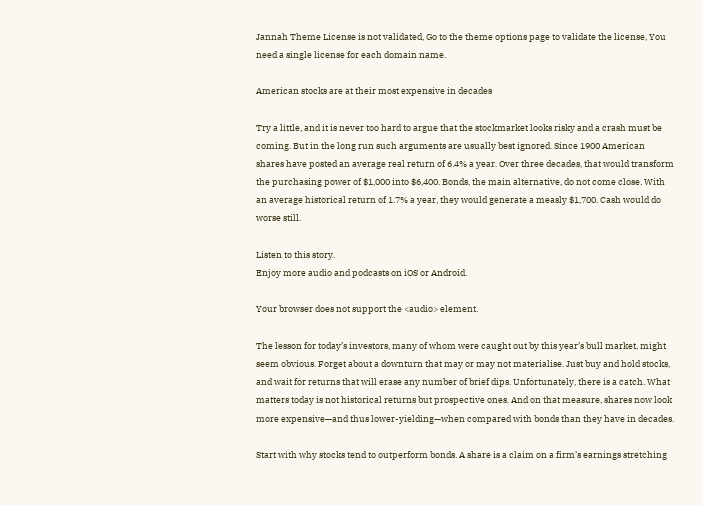Jannah Theme License is not validated, Go to the theme options page to validate the license, You need a single license for each domain name.

American stocks are at their most expensive in decades

Try a little, and it is never too hard to argue that the stockmarket looks risky and a crash must be coming. But in the long run such arguments are usually best ignored. Since 1900 American shares have posted an average real return of 6.4% a year. Over three decades, that would transform the purchasing power of $1,000 into $6,400. Bonds, the main alternative, do not come close. With an average historical return of 1.7% a year, they would generate a measly $1,700. Cash would do worse still.

Listen to this story.
Enjoy more audio and podcasts on iOS or Android.

Your browser does not support the <audio> element.

The lesson for today’s investors, many of whom were caught out by this year’s bull market, might seem obvious. Forget about a downturn that may or may not materialise. Just buy and hold stocks, and wait for returns that will erase any number of brief dips. Unfortunately, there is a catch. What matters today is not historical returns but prospective ones. And on that measure, shares now look more expensive—and thus lower-yielding—when compared with bonds than they have in decades.

Start with why stocks tend to outperform bonds. A share is a claim on a firm’s earnings stretching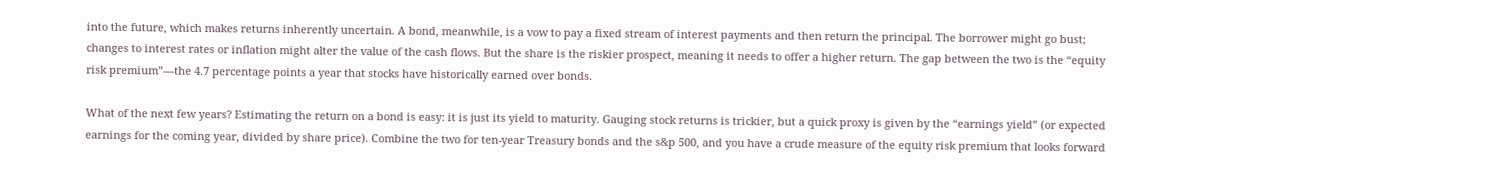into the future, which makes returns inherently uncertain. A bond, meanwhile, is a vow to pay a fixed stream of interest payments and then return the principal. The borrower might go bust; changes to interest rates or inflation might alter the value of the cash flows. But the share is the riskier prospect, meaning it needs to offer a higher return. The gap between the two is the “equity risk premium”—the 4.7 percentage points a year that stocks have historically earned over bonds.

What of the next few years? Estimating the return on a bond is easy: it is just its yield to maturity. Gauging stock returns is trickier, but a quick proxy is given by the “earnings yield” (or expected earnings for the coming year, divided by share price). Combine the two for ten-year Treasury bonds and the s&p 500, and you have a crude measure of the equity risk premium that looks forward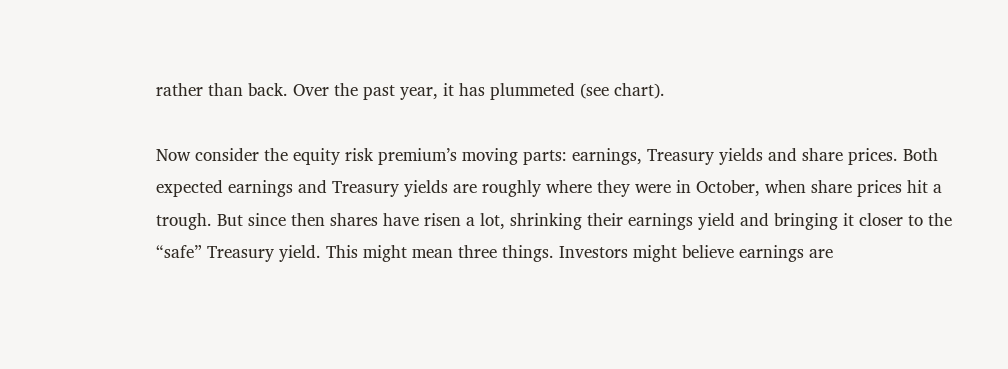rather than back. Over the past year, it has plummeted (see chart).

Now consider the equity risk premium’s moving parts: earnings, Treasury yields and share prices. Both expected earnings and Treasury yields are roughly where they were in October, when share prices hit a trough. But since then shares have risen a lot, shrinking their earnings yield and bringing it closer to the “safe” Treasury yield. This might mean three things. Investors might believe earnings are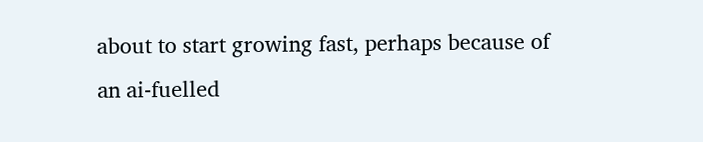about to start growing fast, perhaps because of an ai-fuelled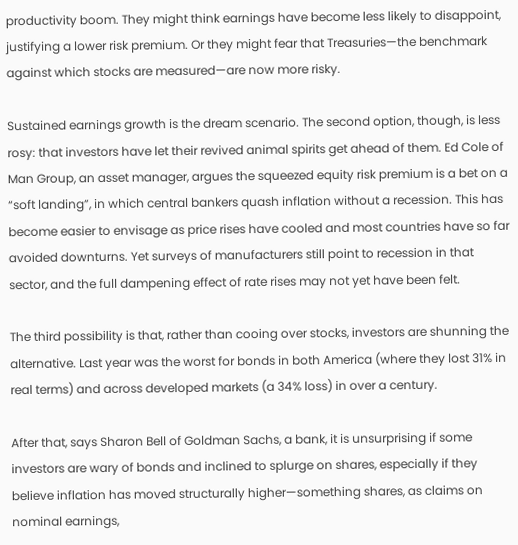productivity boom. They might think earnings have become less likely to disappoint, justifying a lower risk premium. Or they might fear that Treasuries—the benchmark against which stocks are measured—are now more risky.

Sustained earnings growth is the dream scenario. The second option, though, is less rosy: that investors have let their revived animal spirits get ahead of them. Ed Cole of Man Group, an asset manager, argues the squeezed equity risk premium is a bet on a “soft landing”, in which central bankers quash inflation without a recession. This has become easier to envisage as price rises have cooled and most countries have so far avoided downturns. Yet surveys of manufacturers still point to recession in that sector, and the full dampening effect of rate rises may not yet have been felt.

The third possibility is that, rather than cooing over stocks, investors are shunning the alternative. Last year was the worst for bonds in both America (where they lost 31% in real terms) and across developed markets (a 34% loss) in over a century.

After that, says Sharon Bell of Goldman Sachs, a bank, it is unsurprising if some investors are wary of bonds and inclined to splurge on shares, especially if they believe inflation has moved structurally higher—something shares, as claims on nominal earnings,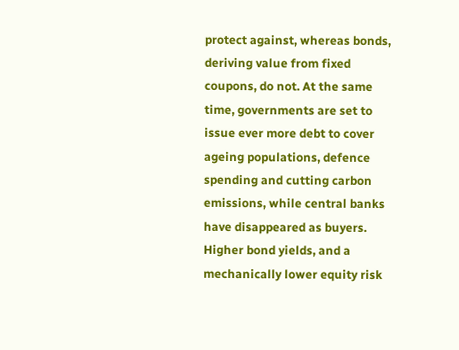protect against, whereas bonds, deriving value from fixed coupons, do not. At the same time, governments are set to issue ever more debt to cover ageing populations, defence spending and cutting carbon emissions, while central banks have disappeared as buyers. Higher bond yields, and a mechanically lower equity risk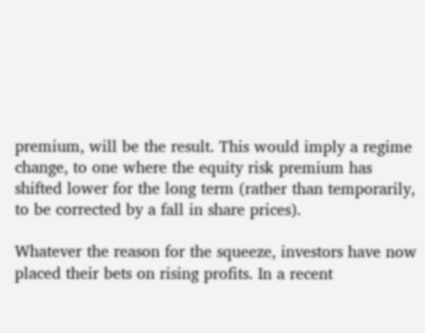premium, will be the result. This would imply a regime change, to one where the equity risk premium has shifted lower for the long term (rather than temporarily, to be corrected by a fall in share prices).

Whatever the reason for the squeeze, investors have now placed their bets on rising profits. In a recent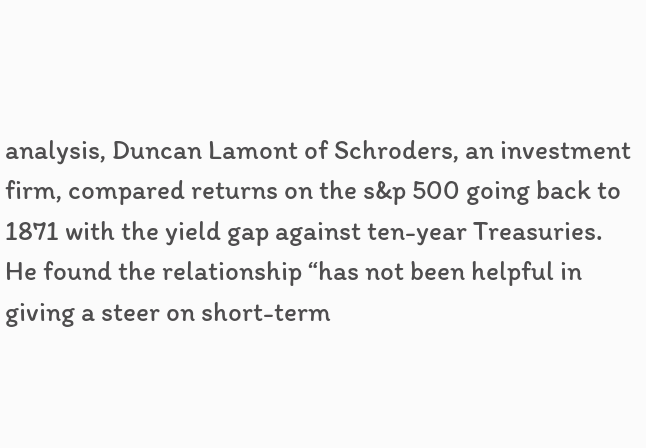analysis, Duncan Lamont of Schroders, an investment firm, compared returns on the s&p 500 going back to 1871 with the yield gap against ten-year Treasuries. He found the relationship “has not been helpful in giving a steer on short-term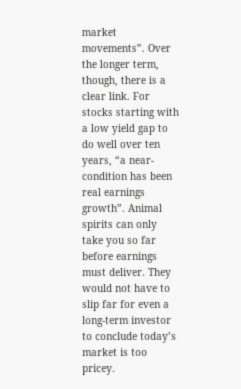market movements”. Over the longer term, though, there is a clear link. For stocks starting with a low yield gap to do well over ten years, “a near-condition has been real earnings growth”. Animal spirits can only take you so far before earnings must deliver. They would not have to slip far for even a long-term investor to conclude today’s market is too pricey.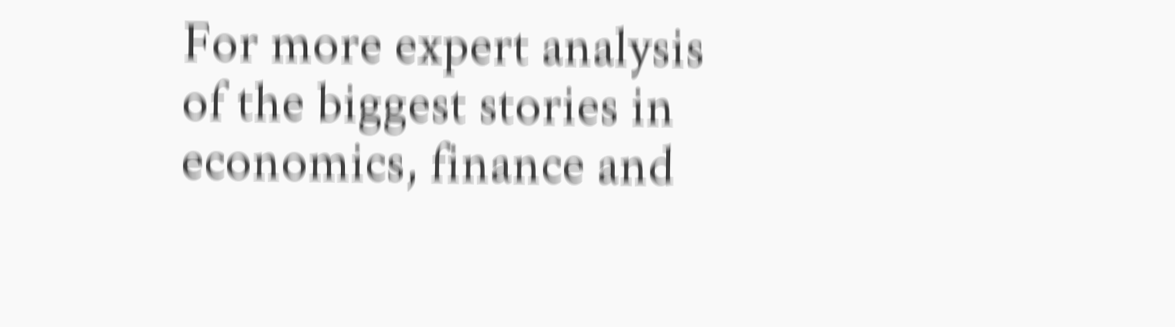For more expert analysis of the biggest stories in economics, finance and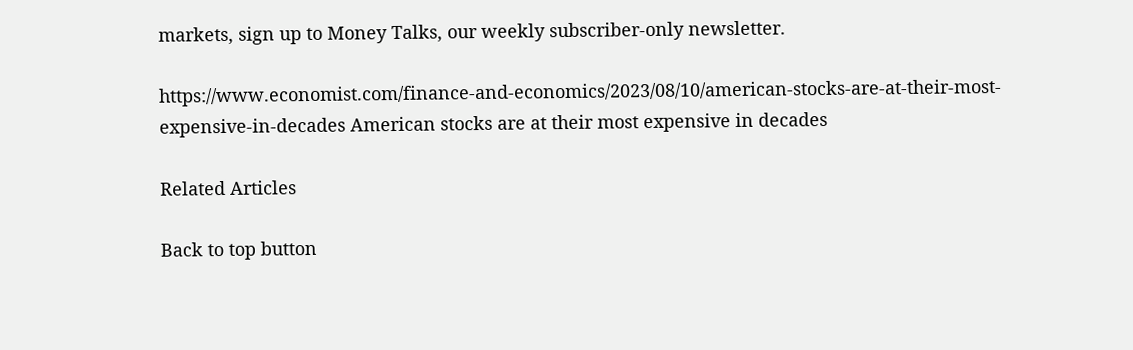markets, sign up to Money Talks, our weekly subscriber-only newsletter.

https://www.economist.com/finance-and-economics/2023/08/10/american-stocks-are-at-their-most-expensive-in-decades American stocks are at their most expensive in decades

Related Articles

Back to top button